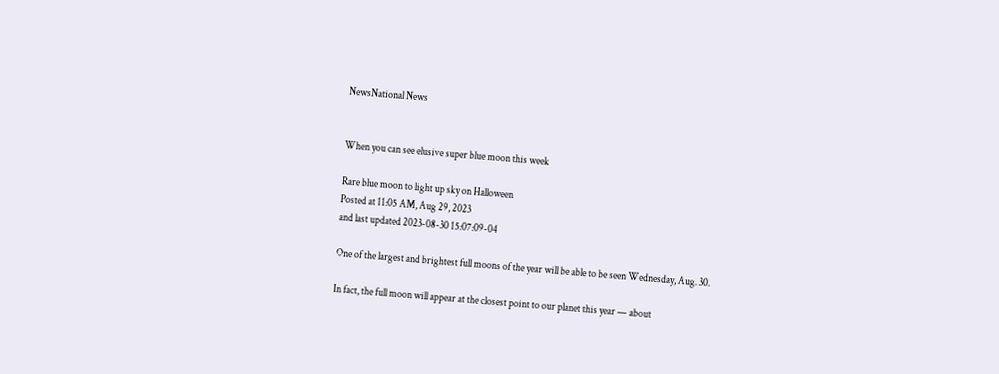NewsNational News


When you can see elusive super blue moon this week

Rare blue moon to light up sky on Halloween
Posted at 11:05 AM, Aug 29, 2023
and last updated 2023-08-30 15:07:09-04

One of the largest and brightest full moons of the year will be able to be seen Wednesday, Aug. 30.

In fact, the full moon will appear at the closest point to our planet this year — about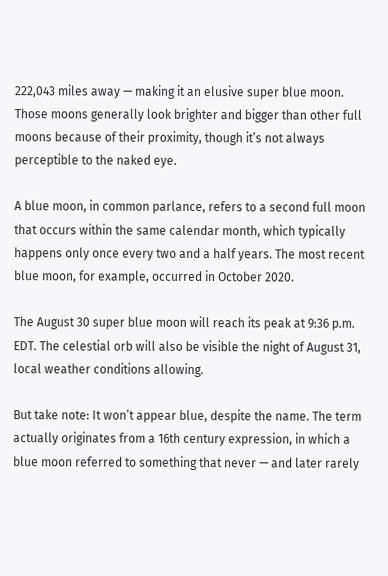222,043 miles away — making it an elusive super blue moon. Those moons generally look brighter and bigger than other full moons because of their proximity, though it’s not always perceptible to the naked eye.

A blue moon, in common parlance, refers to a second full moon that occurs within the same calendar month, which typically happens only once every two and a half years. The most recent blue moon, for example, occurred in October 2020.

The August 30 super blue moon will reach its peak at 9:36 p.m. EDT. The celestial orb will also be visible the night of August 31, local weather conditions allowing.

But take note: It won’t appear blue, despite the name. The term actually originates from a 16th century expression, in which a blue moon referred to something that never — and later rarely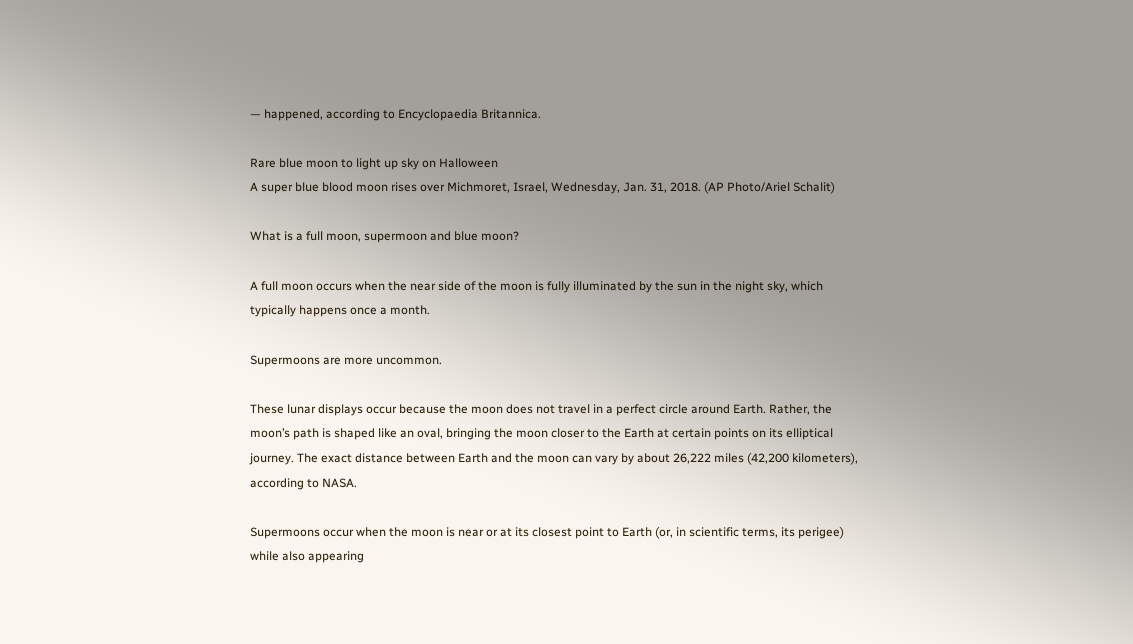— happened, according to Encyclopaedia Britannica.

Rare blue moon to light up sky on Halloween
A super blue blood moon rises over Michmoret, Israel, Wednesday, Jan. 31, 2018. (AP Photo/Ariel Schalit)

What is a full moon, supermoon and blue moon?

A full moon occurs when the near side of the moon is fully illuminated by the sun in the night sky, which typically happens once a month.

Supermoons are more uncommon.

These lunar displays occur because the moon does not travel in a perfect circle around Earth. Rather, the moon’s path is shaped like an oval, bringing the moon closer to the Earth at certain points on its elliptical journey. The exact distance between Earth and the moon can vary by about 26,222 miles (42,200 kilometers), according to NASA.

Supermoons occur when the moon is near or at its closest point to Earth (or, in scientific terms, its perigee) while also appearing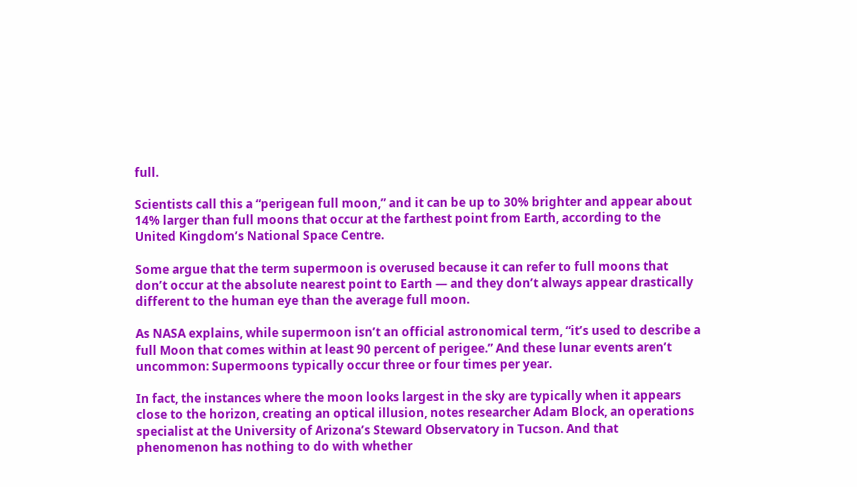full.

Scientists call this a “perigean full moon,” and it can be up to 30% brighter and appear about 14% larger than full moons that occur at the farthest point from Earth, according to the United Kingdom’s National Space Centre.

Some argue that the term supermoon is overused because it can refer to full moons that don’t occur at the absolute nearest point to Earth — and they don’t always appear drastically different to the human eye than the average full moon.

As NASA explains, while supermoon isn’t an official astronomical term, “it’s used to describe a full Moon that comes within at least 90 percent of perigee.” And these lunar events aren’t uncommon: Supermoons typically occur three or four times per year.

In fact, the instances where the moon looks largest in the sky are typically when it appears close to the horizon, creating an optical illusion, notes researcher Adam Block, an operations specialist at the University of Arizona’s Steward Observatory in Tucson. And that phenomenon has nothing to do with whether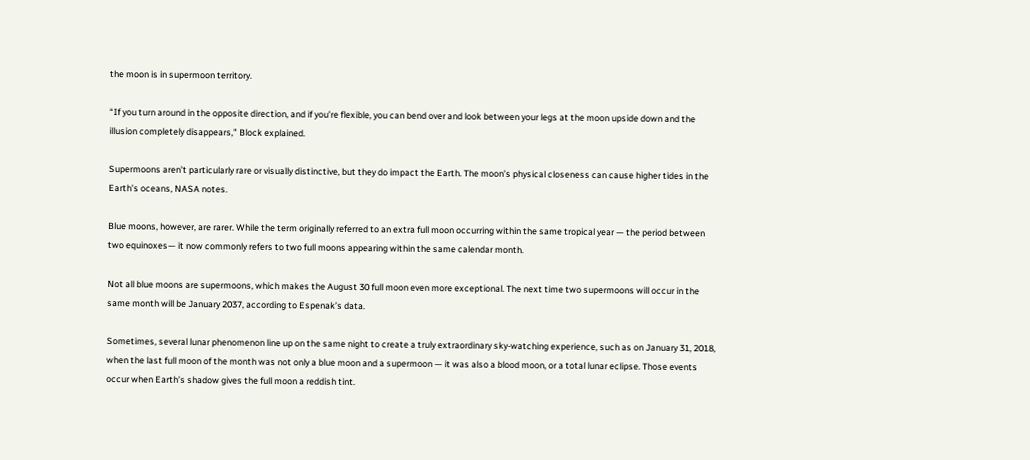the moon is in supermoon territory.

“If you turn around in the opposite direction, and if you’re flexible, you can bend over and look between your legs at the moon upside down and the illusion completely disappears,” Block explained.

Supermoons aren’t particularly rare or visually distinctive, but they do impact the Earth. The moon’s physical closeness can cause higher tides in the Earth’s oceans, NASA notes.

Blue moons, however, are rarer. While the term originally referred to an extra full moon occurring within the same tropical year — the period between two equinoxes— it now commonly refers to two full moons appearing within the same calendar month.

Not all blue moons are supermoons, which makes the August 30 full moon even more exceptional. The next time two supermoons will occur in the same month will be January 2037, according to Espenak’s data.

Sometimes, several lunar phenomenon line up on the same night to create a truly extraordinary sky-watching experience, such as on January 31, 2018, when the last full moon of the month was not only a blue moon and a supermoon — it was also a blood moon, or a total lunar eclipse. Those events occur when Earth’s shadow gives the full moon a reddish tint.